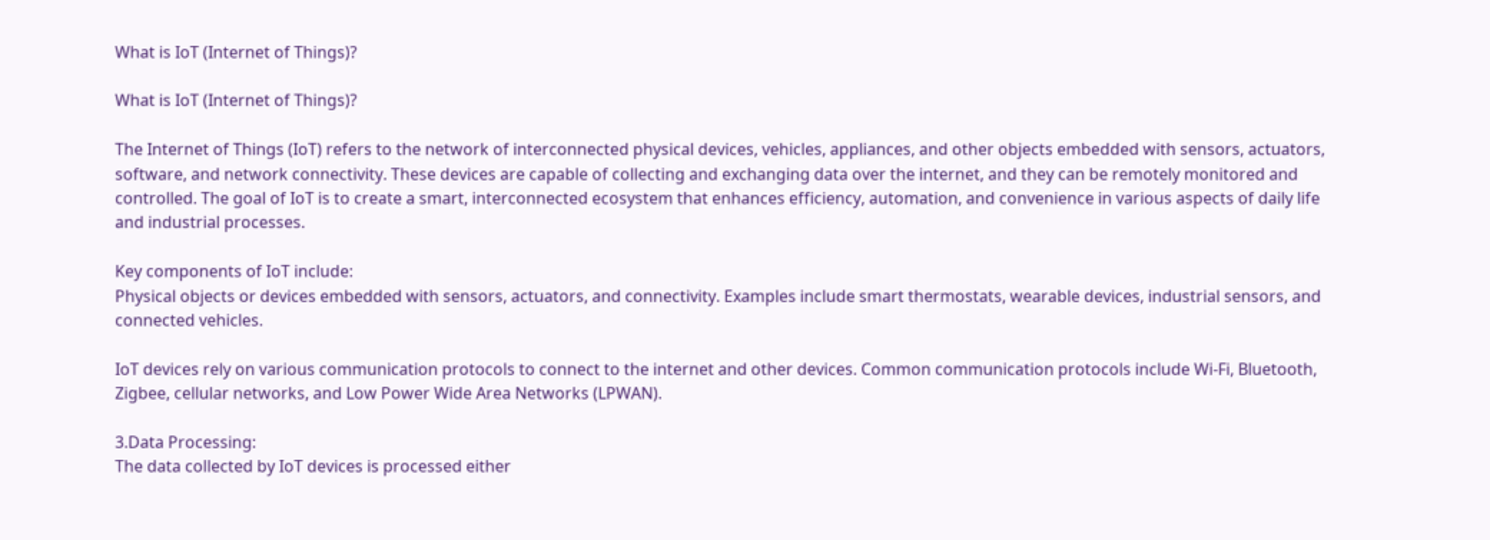What is IoT (Internet of Things)?

What is IoT (Internet of Things)?

The Internet of Things (IoT) refers to the network of interconnected physical devices, vehicles, appliances, and other objects embedded with sensors, actuators, software, and network connectivity. These devices are capable of collecting and exchanging data over the internet, and they can be remotely monitored and controlled. The goal of IoT is to create a smart, interconnected ecosystem that enhances efficiency, automation, and convenience in various aspects of daily life and industrial processes.

Key components of IoT include:
Physical objects or devices embedded with sensors, actuators, and connectivity. Examples include smart thermostats, wearable devices, industrial sensors, and connected vehicles.

IoT devices rely on various communication protocols to connect to the internet and other devices. Common communication protocols include Wi-Fi, Bluetooth, Zigbee, cellular networks, and Low Power Wide Area Networks (LPWAN).

3.Data Processing:
The data collected by IoT devices is processed either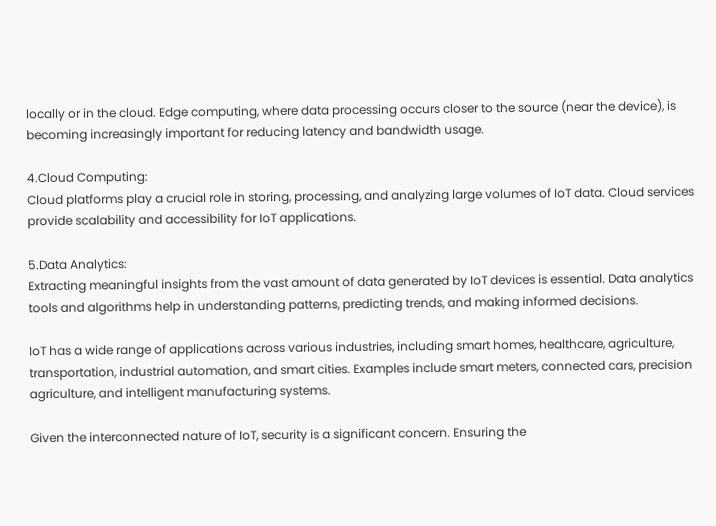locally or in the cloud. Edge computing, where data processing occurs closer to the source (near the device), is becoming increasingly important for reducing latency and bandwidth usage.

4.Cloud Computing:
Cloud platforms play a crucial role in storing, processing, and analyzing large volumes of IoT data. Cloud services provide scalability and accessibility for IoT applications.

5.Data Analytics:
Extracting meaningful insights from the vast amount of data generated by IoT devices is essential. Data analytics tools and algorithms help in understanding patterns, predicting trends, and making informed decisions.

IoT has a wide range of applications across various industries, including smart homes, healthcare, agriculture, transportation, industrial automation, and smart cities. Examples include smart meters, connected cars, precision agriculture, and intelligent manufacturing systems.

Given the interconnected nature of IoT, security is a significant concern. Ensuring the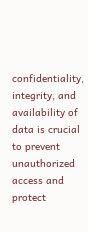confidentiality, integrity, and availability of data is crucial to prevent unauthorized access and protect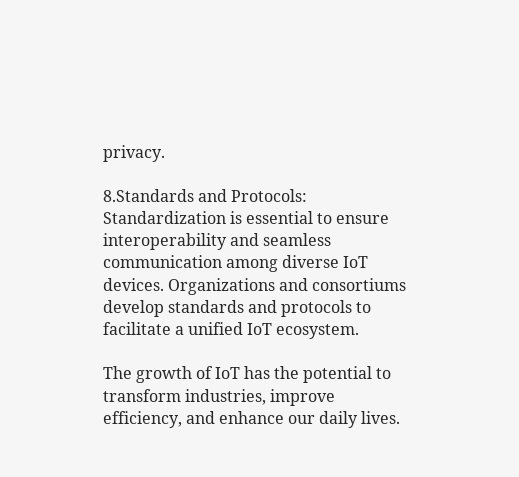privacy.

8.Standards and Protocols:
Standardization is essential to ensure interoperability and seamless communication among diverse IoT devices. Organizations and consortiums develop standards and protocols to facilitate a unified IoT ecosystem.

The growth of IoT has the potential to transform industries, improve efficiency, and enhance our daily lives.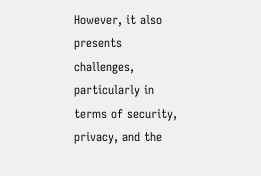However, it also presents challenges, particularly in terms of security, privacy, and the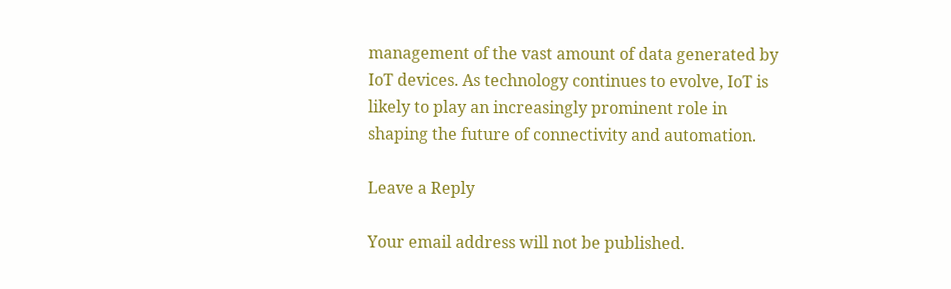management of the vast amount of data generated by IoT devices. As technology continues to evolve, IoT is likely to play an increasingly prominent role in shaping the future of connectivity and automation.

Leave a Reply

Your email address will not be published.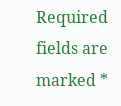Required fields are marked *